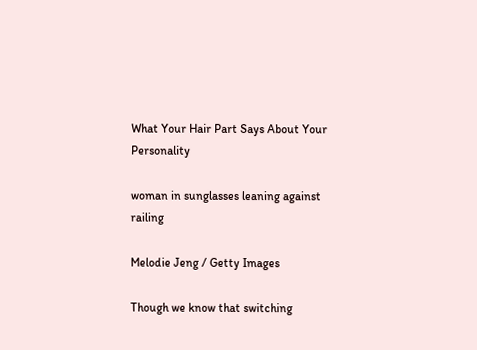What Your Hair Part Says About Your Personality

woman in sunglasses leaning against railing

Melodie Jeng / Getty Images

Though we know that switching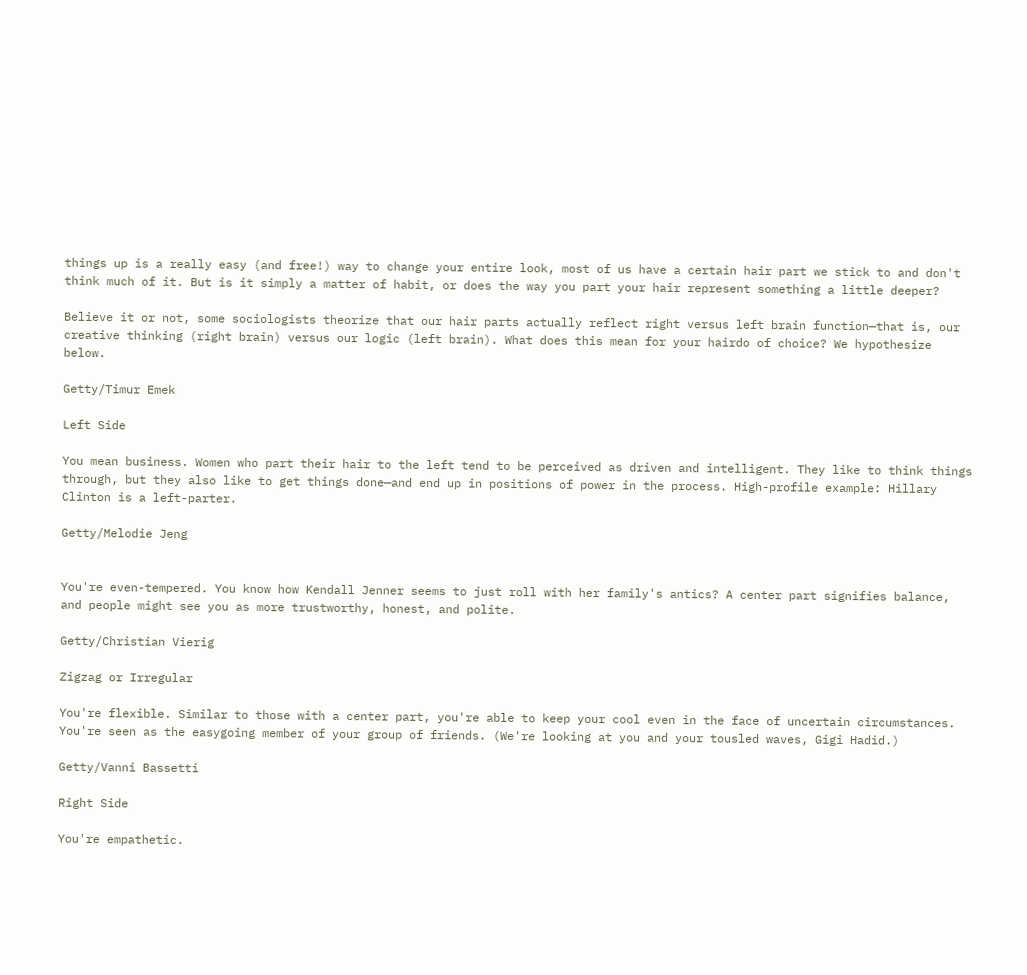things up is a really easy (and free!) way to change your entire look, most of us have a certain hair part we stick to and don't think much of it. But is it simply a matter of habit, or does the way you part your hair represent something a little deeper?

Believe it or not, some sociologists theorize that our hair parts actually reflect right versus left brain function—that is, our creative thinking (right brain) versus our logic (left brain). What does this mean for your hairdo of choice? We hypothesize below.

Getty/Timur Emek

Left Side

You mean business. Women who part their hair to the left tend to be perceived as driven and intelligent. They like to think things through, but they also like to get things done—and end up in positions of power in the process. High-profile example: Hillary Clinton is a left-parter.

Getty/Melodie Jeng


You're even-tempered. You know how Kendall Jenner seems to just roll with her family's antics? A center part signifies balance, and people might see you as more trustworthy, honest, and polite.

Getty/Christian Vierig

Zigzag or Irregular

You're flexible. Similar to those with a center part, you're able to keep your cool even in the face of uncertain circumstances. You're seen as the easygoing member of your group of friends. (We're looking at you and your tousled waves, Gigi Hadid.)

Getty/Vanni Bassetti

Right Side

You're empathetic.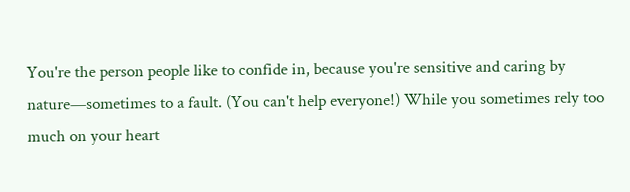You're the person people like to confide in, because you're sensitive and caring by nature—sometimes to a fault. (You can't help everyone!) While you sometimes rely too much on your heart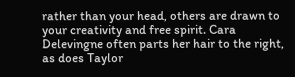rather than your head, others are drawn to your creativity and free spirit. Cara Delevingne often parts her hair to the right, as does Taylor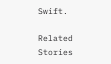Swift.

Related Stories